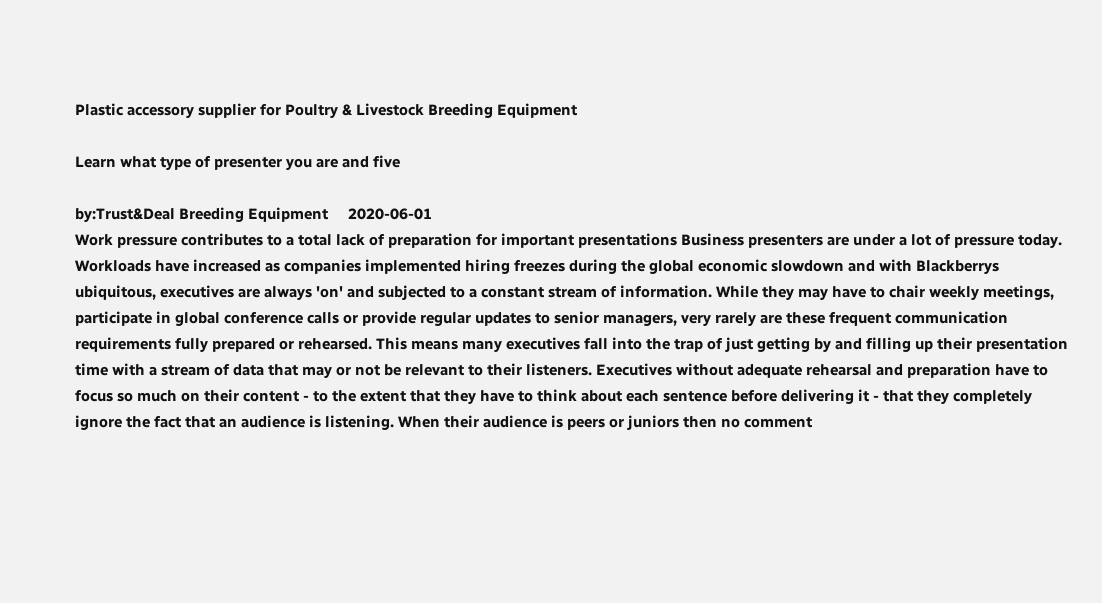Plastic accessory supplier for Poultry & Livestock Breeding Equipment

Learn what type of presenter you are and five

by:Trust&Deal Breeding Equipment     2020-06-01
Work pressure contributes to a total lack of preparation for important presentations Business presenters are under a lot of pressure today. Workloads have increased as companies implemented hiring freezes during the global economic slowdown and with Blackberrys ubiquitous, executives are always 'on' and subjected to a constant stream of information. While they may have to chair weekly meetings, participate in global conference calls or provide regular updates to senior managers, very rarely are these frequent communication requirements fully prepared or rehearsed. This means many executives fall into the trap of just getting by and filling up their presentation time with a stream of data that may or not be relevant to their listeners. Executives without adequate rehearsal and preparation have to focus so much on their content - to the extent that they have to think about each sentence before delivering it - that they completely ignore the fact that an audience is listening. When their audience is peers or juniors then no comment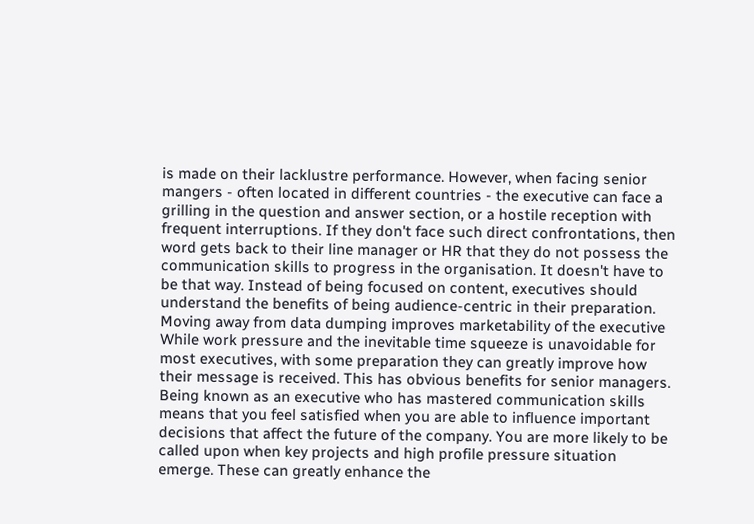is made on their lacklustre performance. However, when facing senior mangers - often located in different countries - the executive can face a grilling in the question and answer section, or a hostile reception with frequent interruptions. If they don't face such direct confrontations, then word gets back to their line manager or HR that they do not possess the communication skills to progress in the organisation. It doesn't have to be that way. Instead of being focused on content, executives should understand the benefits of being audience-centric in their preparation. Moving away from data dumping improves marketability of the executive While work pressure and the inevitable time squeeze is unavoidable for most executives, with some preparation they can greatly improve how their message is received. This has obvious benefits for senior managers. Being known as an executive who has mastered communication skills means that you feel satisfied when you are able to influence important decisions that affect the future of the company. You are more likely to be called upon when key projects and high profile pressure situation emerge. These can greatly enhance the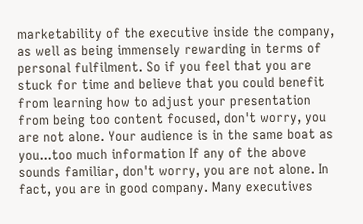marketability of the executive inside the company, as well as being immensely rewarding in terms of personal fulfilment. So if you feel that you are stuck for time and believe that you could benefit from learning how to adjust your presentation from being too content focused, don't worry, you are not alone. Your audience is in the same boat as you...too much information If any of the above sounds familiar, don't worry, you are not alone. In fact, you are in good company. Many executives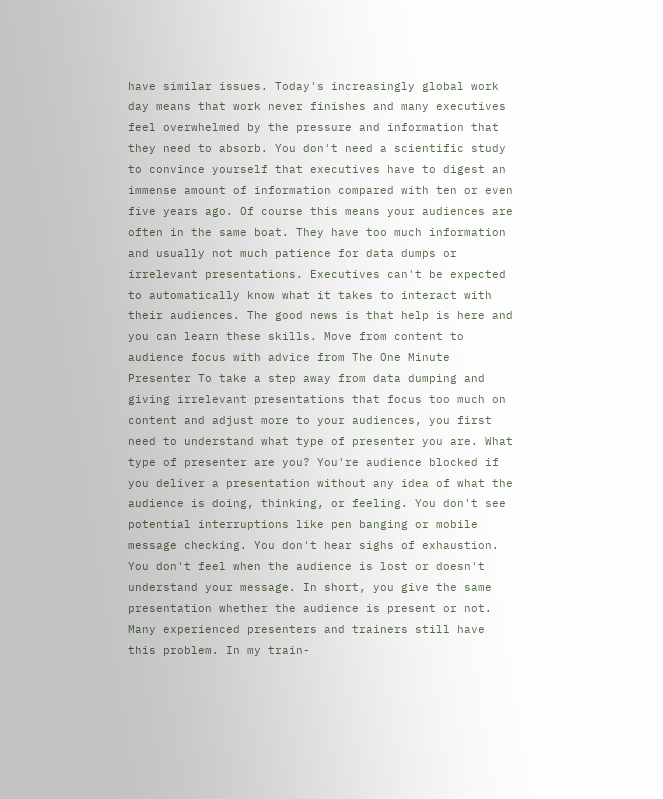have similar issues. Today's increasingly global work day means that work never finishes and many executives feel overwhelmed by the pressure and information that they need to absorb. You don't need a scientific study to convince yourself that executives have to digest an immense amount of information compared with ten or even five years ago. Of course this means your audiences are often in the same boat. They have too much information and usually not much patience for data dumps or irrelevant presentations. Executives can't be expected to automatically know what it takes to interact with their audiences. The good news is that help is here and you can learn these skills. Move from content to audience focus with advice from The One Minute Presenter To take a step away from data dumping and giving irrelevant presentations that focus too much on content and adjust more to your audiences, you first need to understand what type of presenter you are. What type of presenter are you? You're audience blocked if you deliver a presentation without any idea of what the audience is doing, thinking, or feeling. You don't see potential interruptions like pen banging or mobile message checking. You don't hear sighs of exhaustion. You don't feel when the audience is lost or doesn't understand your message. In short, you give the same presentation whether the audience is present or not. Many experienced presenters and trainers still have this problem. In my train-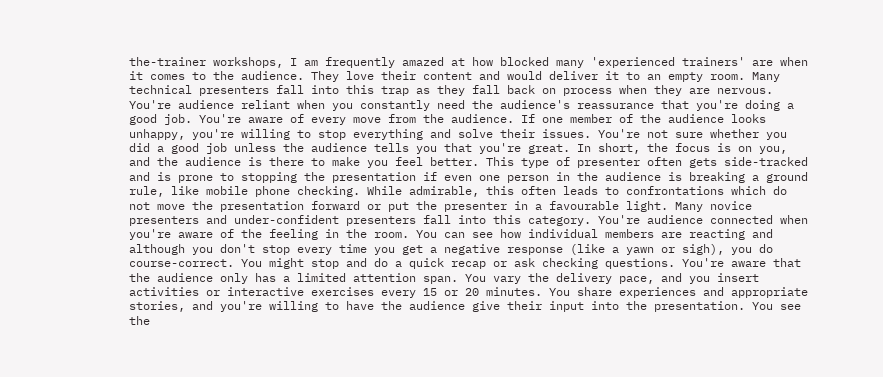the-trainer workshops, I am frequently amazed at how blocked many 'experienced trainers' are when it comes to the audience. They love their content and would deliver it to an empty room. Many technical presenters fall into this trap as they fall back on process when they are nervous. You're audience reliant when you constantly need the audience's reassurance that you're doing a good job. You're aware of every move from the audience. If one member of the audience looks unhappy, you're willing to stop everything and solve their issues. You're not sure whether you did a good job unless the audience tells you that you're great. In short, the focus is on you, and the audience is there to make you feel better. This type of presenter often gets side-tracked and is prone to stopping the presentation if even one person in the audience is breaking a ground rule, like mobile phone checking. While admirable, this often leads to confrontations which do not move the presentation forward or put the presenter in a favourable light. Many novice presenters and under-confident presenters fall into this category. You're audience connected when you're aware of the feeling in the room. You can see how individual members are reacting and although you don't stop every time you get a negative response (like a yawn or sigh), you do course-correct. You might stop and do a quick recap or ask checking questions. You're aware that the audience only has a limited attention span. You vary the delivery pace, and you insert activities or interactive exercises every 15 or 20 minutes. You share experiences and appropriate stories, and you're willing to have the audience give their input into the presentation. You see the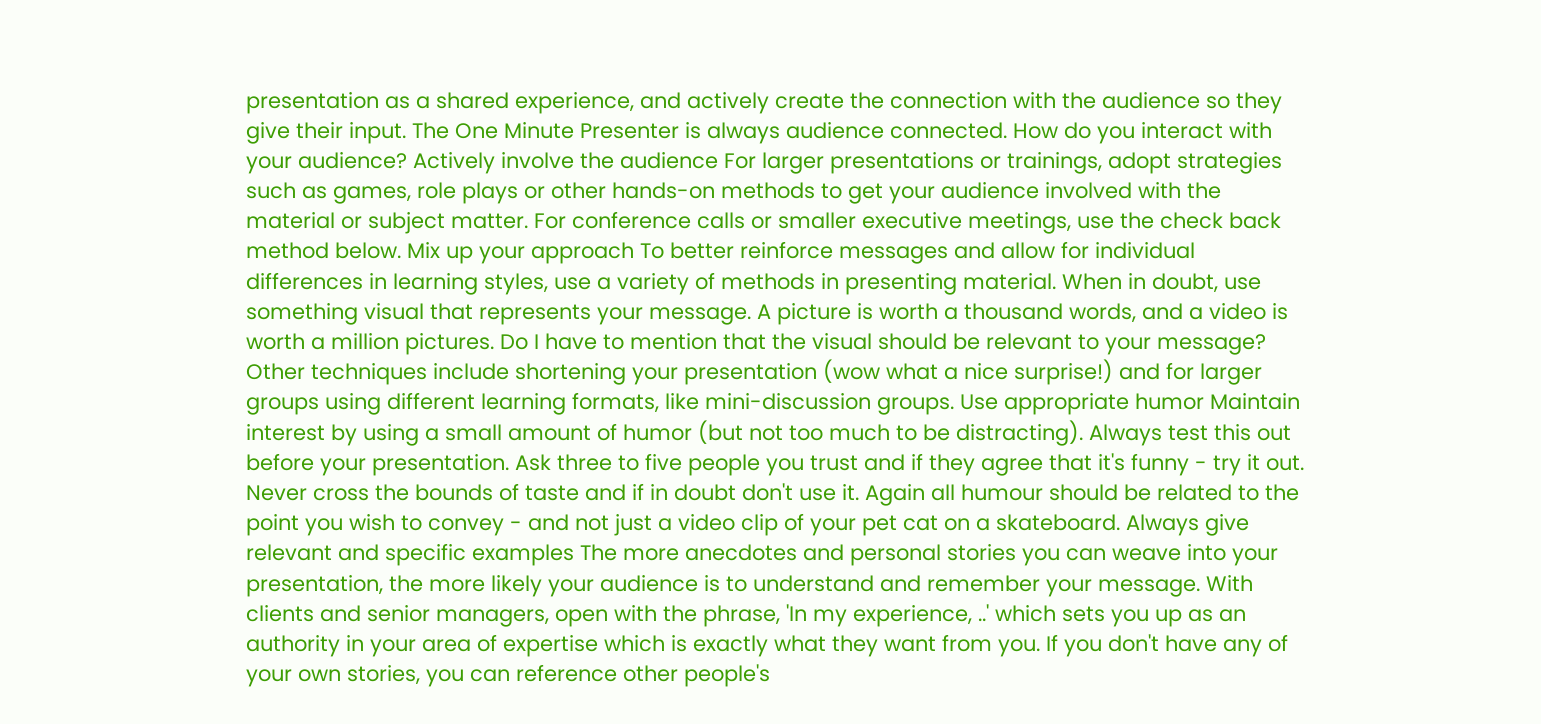presentation as a shared experience, and actively create the connection with the audience so they give their input. The One Minute Presenter is always audience connected. How do you interact with your audience? Actively involve the audience For larger presentations or trainings, adopt strategies such as games, role plays or other hands-on methods to get your audience involved with the material or subject matter. For conference calls or smaller executive meetings, use the check back method below. Mix up your approach To better reinforce messages and allow for individual differences in learning styles, use a variety of methods in presenting material. When in doubt, use something visual that represents your message. A picture is worth a thousand words, and a video is worth a million pictures. Do I have to mention that the visual should be relevant to your message? Other techniques include shortening your presentation (wow what a nice surprise!) and for larger groups using different learning formats, like mini-discussion groups. Use appropriate humor Maintain interest by using a small amount of humor (but not too much to be distracting). Always test this out before your presentation. Ask three to five people you trust and if they agree that it's funny - try it out. Never cross the bounds of taste and if in doubt don't use it. Again all humour should be related to the point you wish to convey - and not just a video clip of your pet cat on a skateboard. Always give relevant and specific examples The more anecdotes and personal stories you can weave into your presentation, the more likely your audience is to understand and remember your message. With clients and senior managers, open with the phrase, 'In my experience, ..' which sets you up as an authority in your area of expertise which is exactly what they want from you. If you don't have any of your own stories, you can reference other people's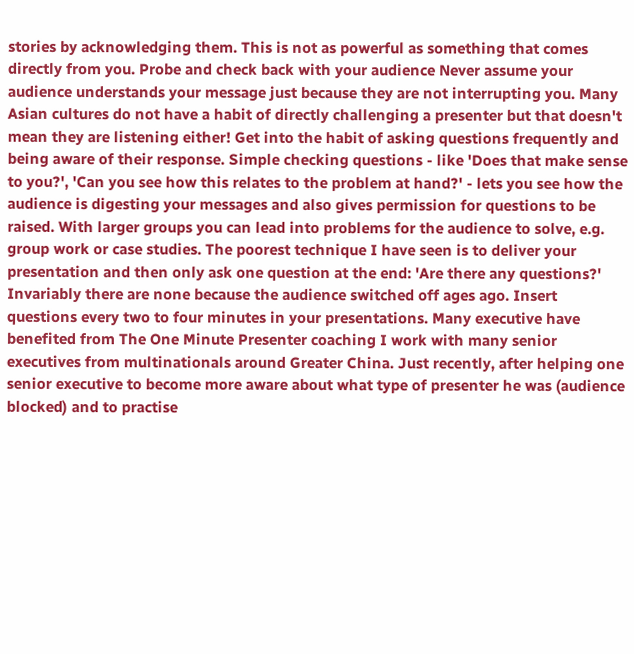stories by acknowledging them. This is not as powerful as something that comes directly from you. Probe and check back with your audience Never assume your audience understands your message just because they are not interrupting you. Many Asian cultures do not have a habit of directly challenging a presenter but that doesn't mean they are listening either! Get into the habit of asking questions frequently and being aware of their response. Simple checking questions - like 'Does that make sense to you?', 'Can you see how this relates to the problem at hand?' - lets you see how the audience is digesting your messages and also gives permission for questions to be raised. With larger groups you can lead into problems for the audience to solve, e.g. group work or case studies. The poorest technique I have seen is to deliver your presentation and then only ask one question at the end: 'Are there any questions?' Invariably there are none because the audience switched off ages ago. Insert questions every two to four minutes in your presentations. Many executive have benefited from The One Minute Presenter coaching I work with many senior executives from multinationals around Greater China. Just recently, after helping one senior executive to become more aware about what type of presenter he was (audience blocked) and to practise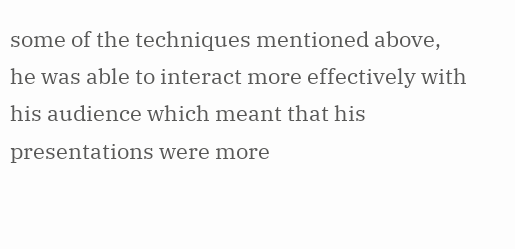some of the techniques mentioned above, he was able to interact more effectively with his audience which meant that his presentations were more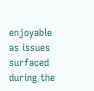enjoyable as issues surfaced during the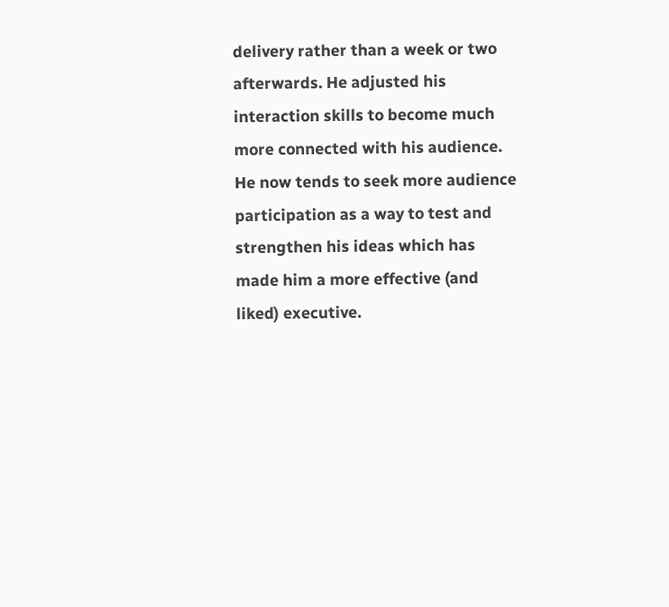delivery rather than a week or two afterwards. He adjusted his interaction skills to become much more connected with his audience. He now tends to seek more audience participation as a way to test and strengthen his ideas which has made him a more effective (and liked) executive.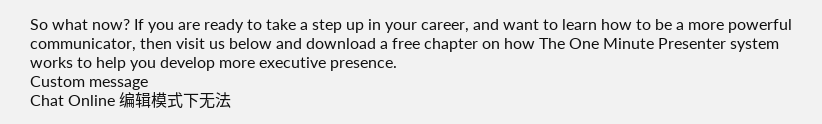So what now? If you are ready to take a step up in your career, and want to learn how to be a more powerful communicator, then visit us below and download a free chapter on how The One Minute Presenter system works to help you develop more executive presence.
Custom message
Chat Online 编辑模式下无法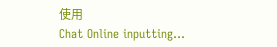使用
Chat Online inputting...